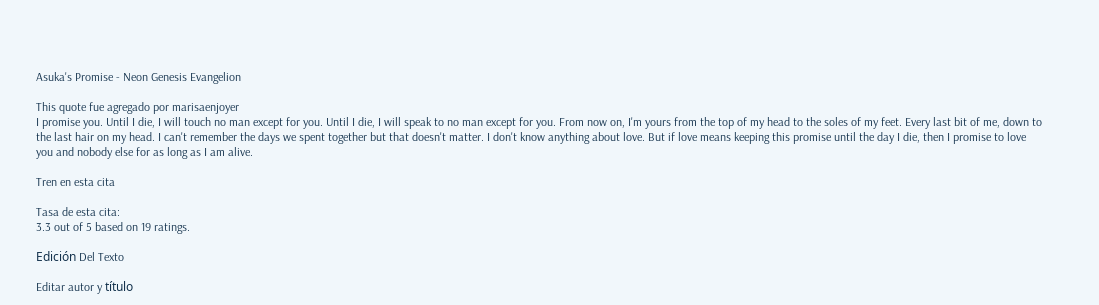Asuka's Promise - Neon Genesis Evangelion

This quote fue agregado por marisaenjoyer
I promise you. Until I die, I will touch no man except for you. Until I die, I will speak to no man except for you. From now on, I'm yours from the top of my head to the soles of my feet. Every last bit of me, down to the last hair on my head. I can't remember the days we spent together but that doesn't matter. I don't know anything about love. But if love means keeping this promise until the day I die, then I promise to love you and nobody else for as long as I am alive.

Tren en esta cita

Tasa de esta cita:
3.3 out of 5 based on 19 ratings.

Edición Del Texto

Editar autor y título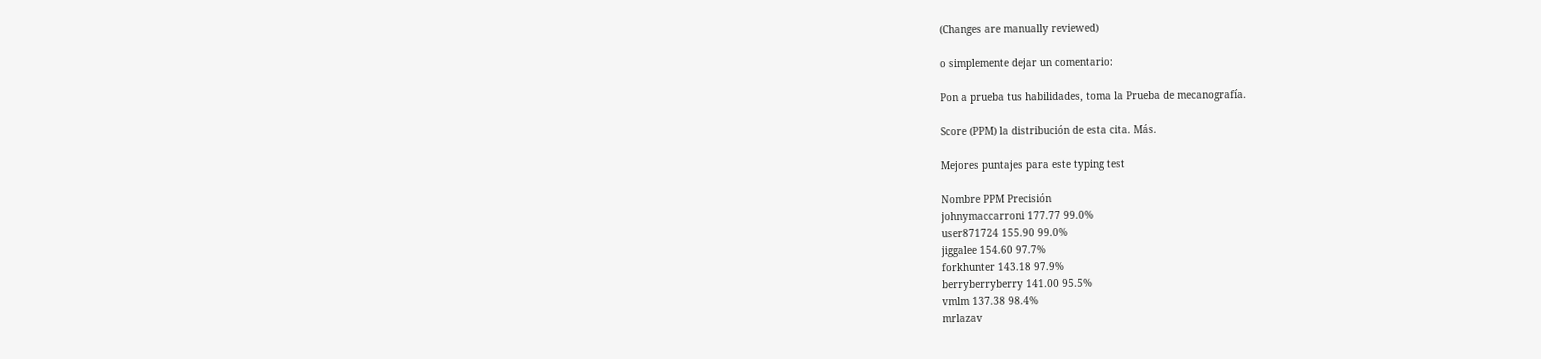(Changes are manually reviewed)

o simplemente dejar un comentario:

Pon a prueba tus habilidades, toma la Prueba de mecanografía.

Score (PPM) la distribución de esta cita. Más.

Mejores puntajes para este typing test

Nombre PPM Precisión
johnymaccarroni 177.77 99.0%
user871724 155.90 99.0%
jiggalee 154.60 97.7%
forkhunter 143.18 97.9%
berryberryberry 141.00 95.5%
vmlm 137.38 98.4%
mrlazav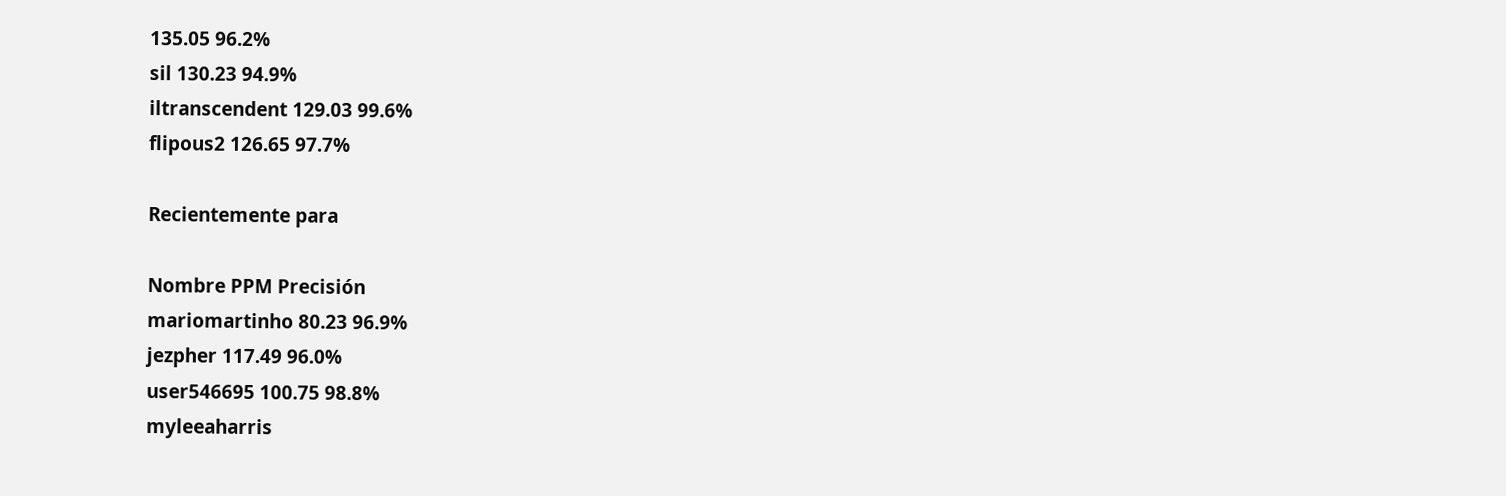135.05 96.2%
sil 130.23 94.9%
iltranscendent 129.03 99.6%
flipous2 126.65 97.7%

Recientemente para

Nombre PPM Precisión
mariomartinho 80.23 96.9%
jezpher 117.49 96.0%
user546695 100.75 98.8%
myleeaharris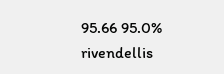95.66 95.0%
rivendellis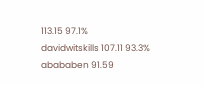113.15 97.1%
davidwitskills 107.11 93.3%
abababen 91.59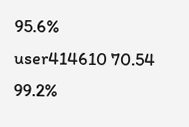95.6%
user414610 70.54 99.2%